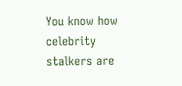You know how celebrity stalkers are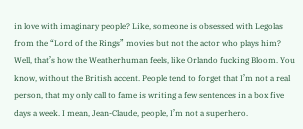in love with imaginary people? Like, someone is obsessed with Legolas from the “Lord of the Rings” movies but not the actor who plays him? Well, that’s how the Weatherhuman feels, like Orlando fucking Bloom. You know, without the British accent. People tend to forget that I’m not a real person, that my only call to fame is writing a few sentences in a box five days a week. I mean, Jean-Claude, people, I’m not a superhero.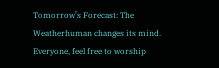Tomorrow’s Forecast: The Weatherhuman changes its mind. Everyone, feel free to worship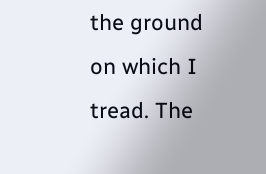the ground on which I tread. The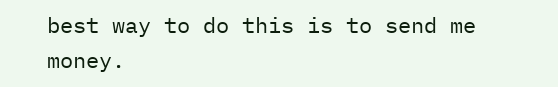best way to do this is to send me money.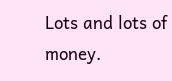Lots and lots of money.